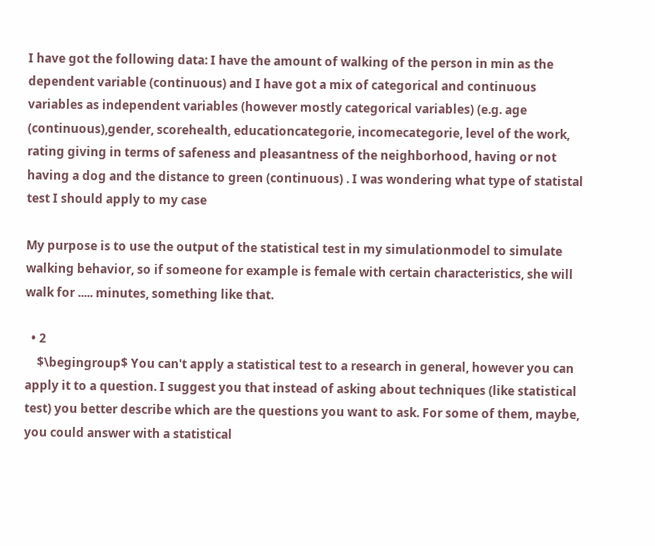I have got the following data: I have the amount of walking of the person in min as the dependent variable (continuous) and I have got a mix of categorical and continuous variables as independent variables (however mostly categorical variables) (e.g. age (continuous),gender, scorehealth, educationcategorie, incomecategorie, level of the work, rating giving in terms of safeness and pleasantness of the neighborhood, having or not having a dog and the distance to green (continuous) . I was wondering what type of statistal test I should apply to my case

My purpose is to use the output of the statistical test in my simulationmodel to simulate walking behavior, so if someone for example is female with certain characteristics, she will walk for ..... minutes, something like that.

  • 2
    $\begingroup$ You can't apply a statistical test to a research in general, however you can apply it to a question. I suggest you that instead of asking about techniques (like statistical test) you better describe which are the questions you want to ask. For some of them, maybe, you could answer with a statistical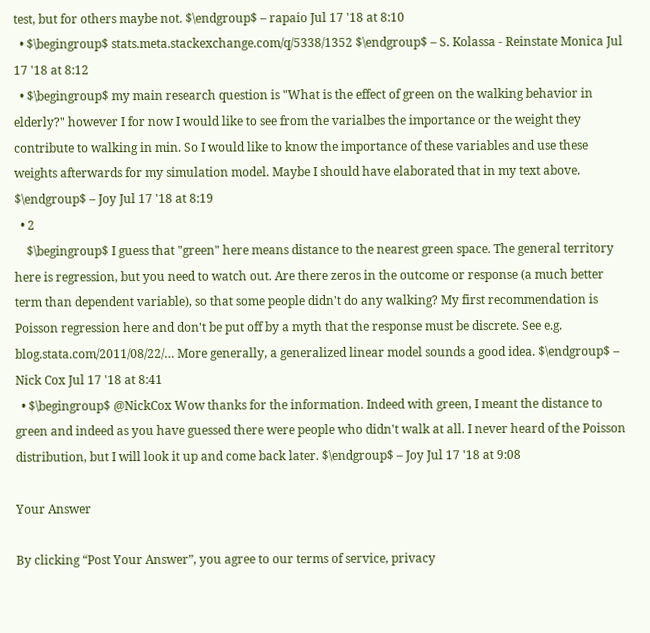test, but for others maybe not. $\endgroup$ – rapaio Jul 17 '18 at 8:10
  • $\begingroup$ stats.meta.stackexchange.com/q/5338/1352 $\endgroup$ – S. Kolassa - Reinstate Monica Jul 17 '18 at 8:12
  • $\begingroup$ my main research question is "What is the effect of green on the walking behavior in elderly?" however I for now I would like to see from the varialbes the importance or the weight they contribute to walking in min. So I would like to know the importance of these variables and use these weights afterwards for my simulation model. Maybe I should have elaborated that in my text above. $\endgroup$ – Joy Jul 17 '18 at 8:19
  • 2
    $\begingroup$ I guess that "green" here means distance to the nearest green space. The general territory here is regression, but you need to watch out. Are there zeros in the outcome or response (a much better term than dependent variable), so that some people didn't do any walking? My first recommendation is Poisson regression here and don't be put off by a myth that the response must be discrete. See e.g. blog.stata.com/2011/08/22/… More generally, a generalized linear model sounds a good idea. $\endgroup$ – Nick Cox Jul 17 '18 at 8:41
  • $\begingroup$ @NickCox Wow thanks for the information. Indeed with green, I meant the distance to green and indeed as you have guessed there were people who didn't walk at all. I never heard of the Poisson distribution, but I will look it up and come back later. $\endgroup$ – Joy Jul 17 '18 at 9:08

Your Answer

By clicking “Post Your Answer”, you agree to our terms of service, privacy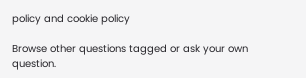policy and cookie policy

Browse other questions tagged or ask your own question.